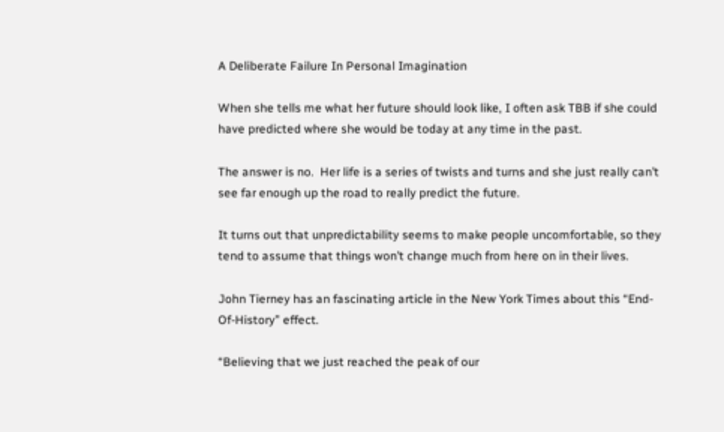A Deliberate Failure In Personal Imagination

When she tells me what her future should look like, I often ask TBB if she could have predicted where she would be today at any time in the past.

The answer is no.  Her life is a series of twists and turns and she just really can’t see far enough up the road to really predict the future.

It turns out that unpredictability seems to make people uncomfortable, so they tend to assume that things won’t change much from here on in their lives.

John Tierney has an fascinating article in the New York Times about this “End-Of-History” effect.

“Believing that we just reached the peak of our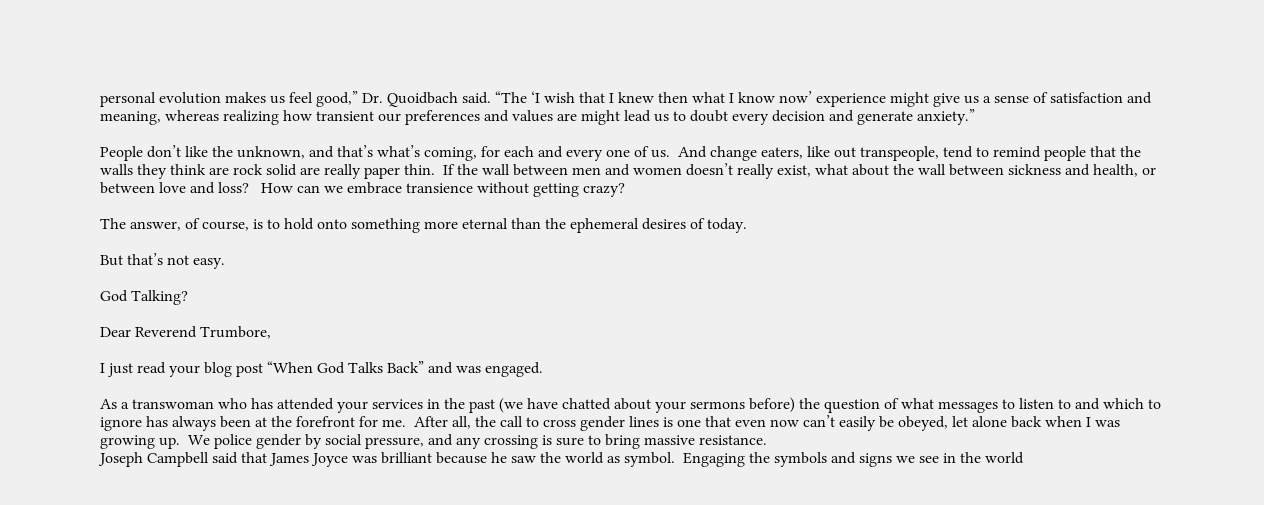personal evolution makes us feel good,” Dr. Quoidbach said. “The ‘I wish that I knew then what I know now’ experience might give us a sense of satisfaction and meaning, whereas realizing how transient our preferences and values are might lead us to doubt every decision and generate anxiety.”

People don’t like the unknown, and that’s what’s coming, for each and every one of us.  And change eaters, like out transpeople, tend to remind people that the walls they think are rock solid are really paper thin.  If the wall between men and women doesn’t really exist, what about the wall between sickness and health, or between love and loss?   How can we embrace transience without getting crazy?

The answer, of course, is to hold onto something more eternal than the ephemeral desires of today.

But that’s not easy.

God Talking?

Dear Reverend Trumbore,

I just read your blog post “When God Talks Back” and was engaged.

As a transwoman who has attended your services in the past (we have chatted about your sermons before) the question of what messages to listen to and which to ignore has always been at the forefront for me.  After all, the call to cross gender lines is one that even now can’t easily be obeyed, let alone back when I was growing up.  We police gender by social pressure, and any crossing is sure to bring massive resistance.
Joseph Campbell said that James Joyce was brilliant because he saw the world as symbol.  Engaging the symbols and signs we see in the world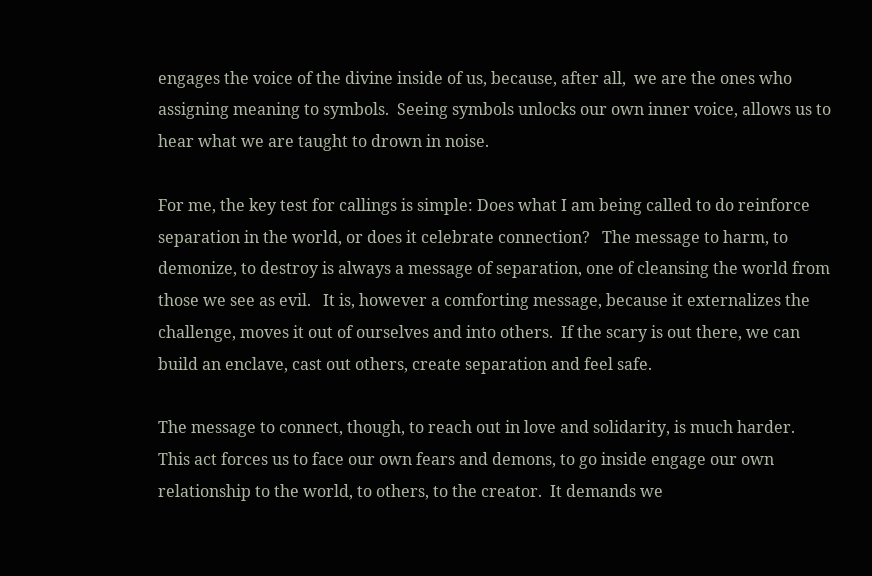engages the voice of the divine inside of us, because, after all,  we are the ones who assigning meaning to symbols.  Seeing symbols unlocks our own inner voice, allows us to hear what we are taught to drown in noise.

For me, the key test for callings is simple: Does what I am being called to do reinforce separation in the world, or does it celebrate connection?   The message to harm, to demonize, to destroy is always a message of separation, one of cleansing the world from those we see as evil.   It is, however a comforting message, because it externalizes the challenge, moves it out of ourselves and into others.  If the scary is out there, we can build an enclave, cast out others, create separation and feel safe.

The message to connect, though, to reach out in love and solidarity, is much harder.   This act forces us to face our own fears and demons, to go inside engage our own relationship to the world, to others, to the creator.  It demands we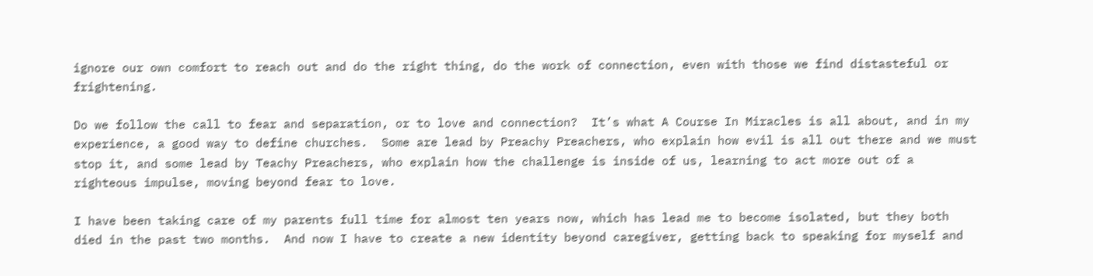ignore our own comfort to reach out and do the right thing, do the work of connection, even with those we find distasteful or frightening.

Do we follow the call to fear and separation, or to love and connection?  It’s what A Course In Miracles is all about, and in my experience, a good way to define churches.  Some are lead by Preachy Preachers, who explain how evil is all out there and we must stop it, and some lead by Teachy Preachers, who explain how the challenge is inside of us, learning to act more out of a righteous impulse, moving beyond fear to love.

I have been taking care of my parents full time for almost ten years now, which has lead me to become isolated, but they both died in the past two months.  And now I have to create a new identity beyond caregiver, getting back to speaking for myself and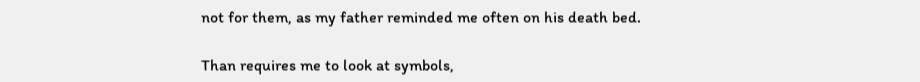not for them, as my father reminded me often on his death bed.

Than requires me to look at symbols,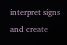interpret signs and create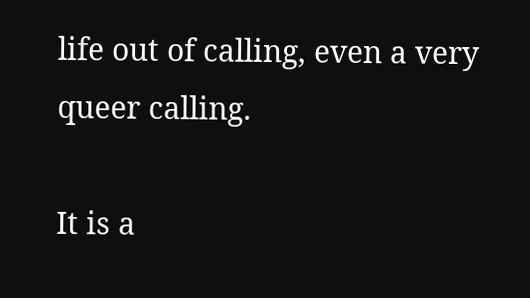life out of calling, even a very queer calling.

It is a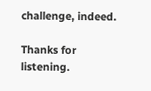challenge, indeed.

Thanks for listening.